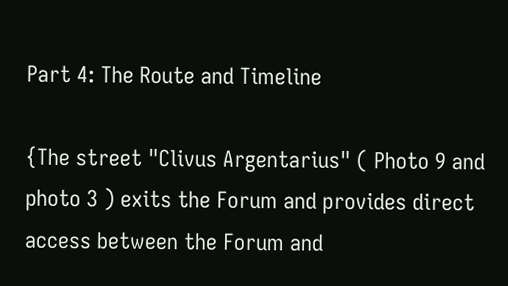Part 4: The Route and Timeline

{The street "Clivus Argentarius" ( Photo 9 and photo 3 ) exits the Forum and provides direct access between the Forum and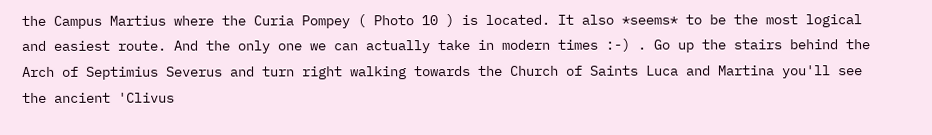the Campus Martius where the Curia Pompey ( Photo 10 ) is located. It also *seems* to be the most logical and easiest route. And the only one we can actually take in modern times :-) . Go up the stairs behind the Arch of Septimius Severus and turn right walking towards the Church of Saints Luca and Martina you'll see the ancient 'Clivus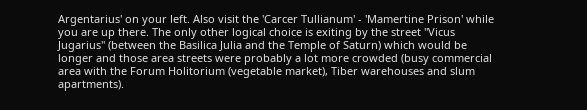Argentarius' on your left. Also visit the 'Carcer Tullianum' - 'Mamertine Prison' while you are up there. The only other logical choice is exiting by the street "Vicus Jugarius" (between the Basilica Julia and the Temple of Saturn) which would be longer and those area streets were probably a lot more crowded (busy commercial area with the Forum Holitorium (vegetable market), Tiber warehouses and slum apartments).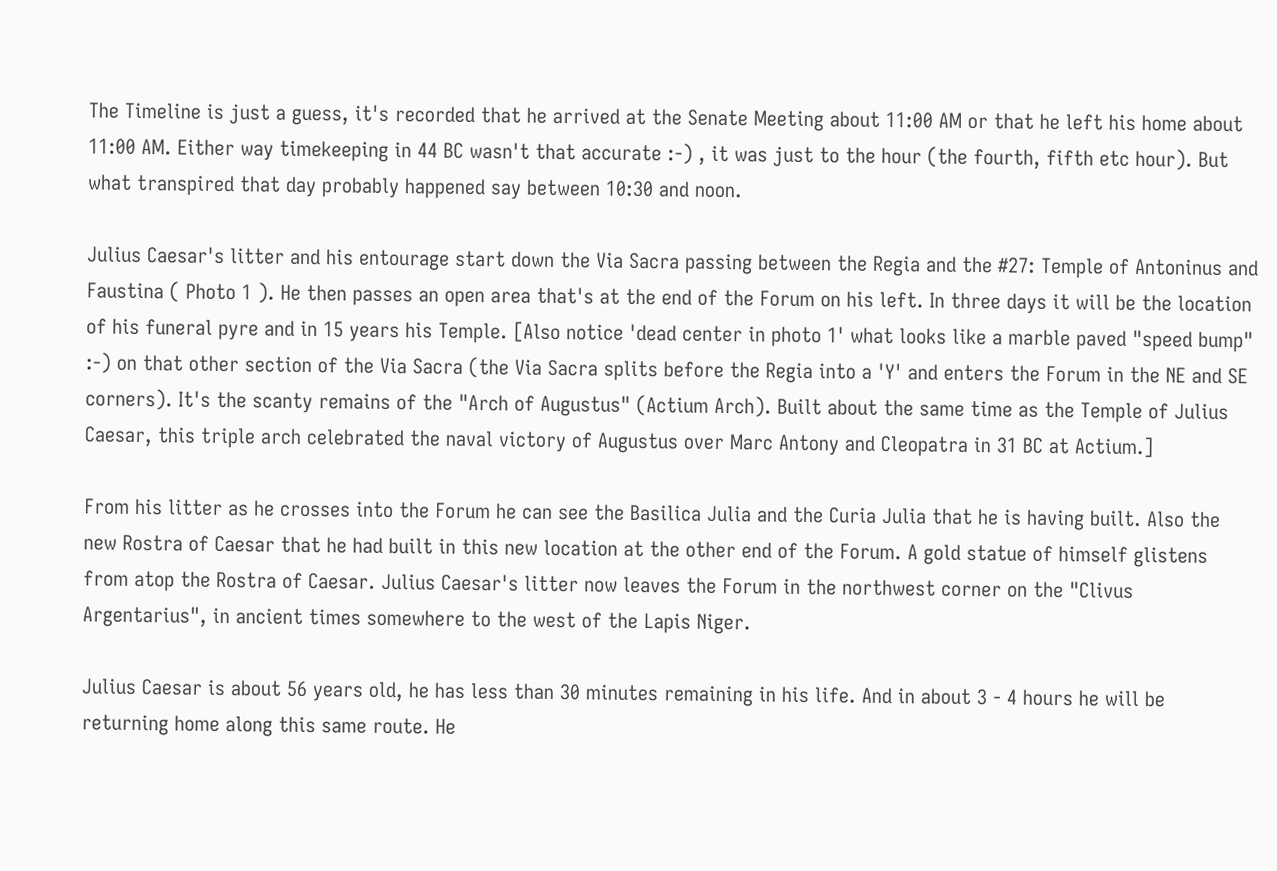The Timeline is just a guess, it's recorded that he arrived at the Senate Meeting about 11:00 AM or that he left his home about 11:00 AM. Either way timekeeping in 44 BC wasn't that accurate :-) , it was just to the hour (the fourth, fifth etc hour). But what transpired that day probably happened say between 10:30 and noon.

Julius Caesar's litter and his entourage start down the Via Sacra passing between the Regia and the #27: Temple of Antoninus and Faustina ( Photo 1 ). He then passes an open area that's at the end of the Forum on his left. In three days it will be the location of his funeral pyre and in 15 years his Temple. [Also notice 'dead center in photo 1' what looks like a marble paved "speed bump" :-) on that other section of the Via Sacra (the Via Sacra splits before the Regia into a 'Y' and enters the Forum in the NE and SE corners). It's the scanty remains of the "Arch of Augustus" (Actium Arch). Built about the same time as the Temple of Julius Caesar, this triple arch celebrated the naval victory of Augustus over Marc Antony and Cleopatra in 31 BC at Actium.]

From his litter as he crosses into the Forum he can see the Basilica Julia and the Curia Julia that he is having built. Also the new Rostra of Caesar that he had built in this new location at the other end of the Forum. A gold statue of himself glistens from atop the Rostra of Caesar. Julius Caesar's litter now leaves the Forum in the northwest corner on the "Clivus Argentarius", in ancient times somewhere to the west of the Lapis Niger.

Julius Caesar is about 56 years old, he has less than 30 minutes remaining in his life. And in about 3 - 4 hours he will be returning home along this same route. He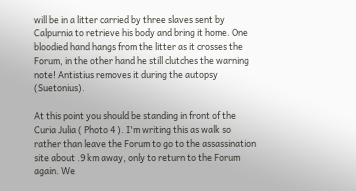will be in a litter carried by three slaves sent by Calpurnia to retrieve his body and bring it home. One bloodied hand hangs from the litter as it crosses the Forum, in the other hand he still clutches the warning note! Antistius removes it during the autopsy (Suetonius).

At this point you should be standing in front of the Curia Julia ( Photo 4 ). I'm writing this as walk so rather than leave the Forum to go to the assassination site about .9 km away, only to return to the Forum again. We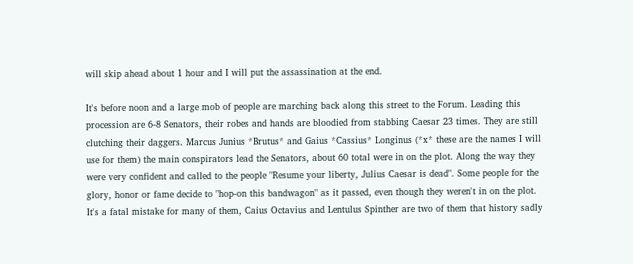will skip ahead about 1 hour and I will put the assassination at the end.

It's before noon and a large mob of people are marching back along this street to the Forum. Leading this procession are 6-8 Senators, their robes and hands are bloodied from stabbing Caesar 23 times. They are still clutching their daggers. Marcus Junius *Brutus* and Gaius *Cassius* Longinus (*x* these are the names I will use for them) the main conspirators lead the Senators, about 60 total were in on the plot. Along the way they were very confident and called to the people "Resume your liberty, Julius Caesar is dead". Some people for the glory, honor or fame decide to "hop-on this bandwagon" as it passed, even though they weren't in on the plot. It's a fatal mistake for many of them, Caius Octavius and Lentulus Spinther are two of them that history sadly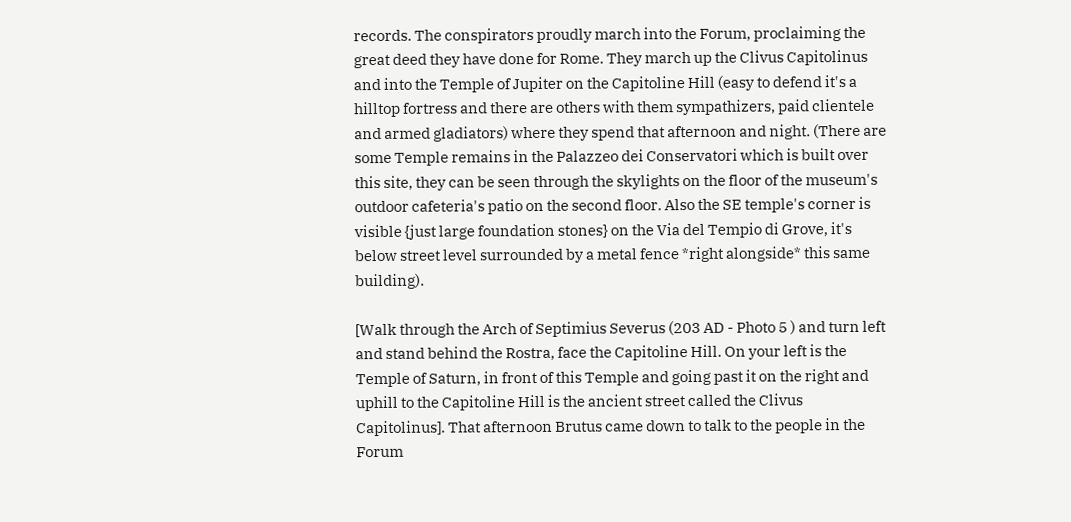records. The conspirators proudly march into the Forum, proclaiming the great deed they have done for Rome. They march up the Clivus Capitolinus and into the Temple of Jupiter on the Capitoline Hill (easy to defend it's a hilltop fortress and there are others with them sympathizers, paid clientele and armed gladiators) where they spend that afternoon and night. (There are some Temple remains in the Palazzeo dei Conservatori which is built over this site, they can be seen through the skylights on the floor of the museum's outdoor cafeteria's patio on the second floor. Also the SE temple's corner is visible {just large foundation stones} on the Via del Tempio di Grove, it's below street level surrounded by a metal fence *right alongside* this same building).

[Walk through the Arch of Septimius Severus (203 AD - Photo 5 ) and turn left and stand behind the Rostra, face the Capitoline Hill. On your left is the Temple of Saturn, in front of this Temple and going past it on the right and uphill to the Capitoline Hill is the ancient street called the Clivus Capitolinus]. That afternoon Brutus came down to talk to the people in the Forum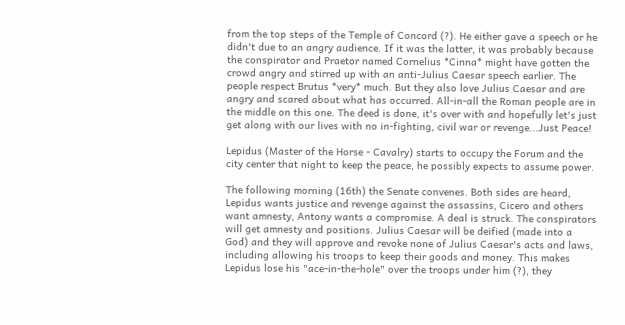from the top steps of the Temple of Concord (?). He either gave a speech or he didn't due to an angry audience. If it was the latter, it was probably because the conspirator and Praetor named Cornelius *Cinna* might have gotten the crowd angry and stirred up with an anti-Julius Caesar speech earlier. The people respect Brutus *very* much. But they also love Julius Caesar and are angry and scared about what has occurred. All-in-all the Roman people are in the middle on this one. The deed is done, it's over with and hopefully let's just get along with our lives with no in-fighting, civil war or revenge...Just Peace!

Lepidus (Master of the Horse - Cavalry) starts to occupy the Forum and the city center that night to keep the peace, he possibly expects to assume power.

The following morning (16th) the Senate convenes. Both sides are heard, Lepidus wants justice and revenge against the assassins, Cicero and others want amnesty, Antony wants a compromise. A deal is struck. The conspirators will get amnesty and positions. Julius Caesar will be deified (made into a God) and they will approve and revoke none of Julius Caesar's acts and laws, including allowing his troops to keep their goods and money. This makes Lepidus lose his "ace-in-the-hole" over the troops under him (?), they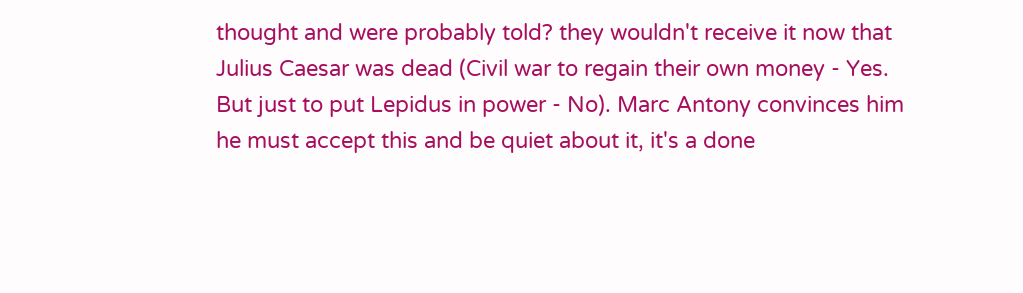thought and were probably told? they wouldn't receive it now that Julius Caesar was dead (Civil war to regain their own money - Yes. But just to put Lepidus in power - No). Marc Antony convinces him he must accept this and be quiet about it, it's a done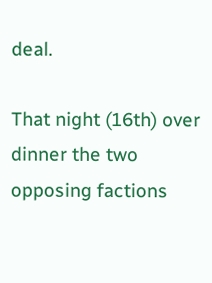deal.

That night (16th) over dinner the two opposing factions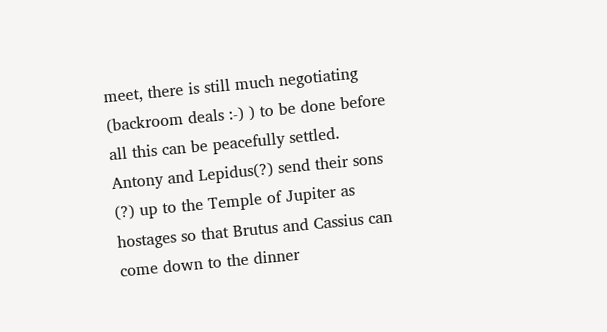meet, there is still much negotiating (backroom deals :-) ) to be done before all this can be peacefully settled. Antony and Lepidus(?) send their sons (?) up to the Temple of Jupiter as hostages so that Brutus and Cassius can come down to the dinner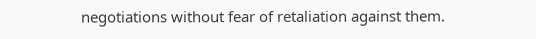negotiations without fear of retaliation against them.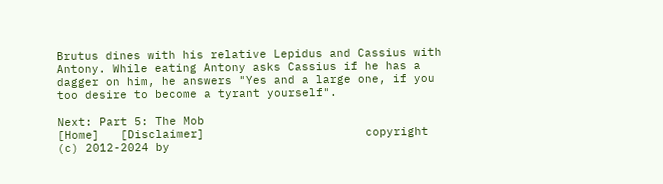Brutus dines with his relative Lepidus and Cassius with Antony. While eating Antony asks Cassius if he has a dagger on him, he answers "Yes and a large one, if you too desire to become a tyrant yourself".

Next: Part 5: The Mob
[Home]   [Disclaimer]                       copyright (c) 2012-2024 by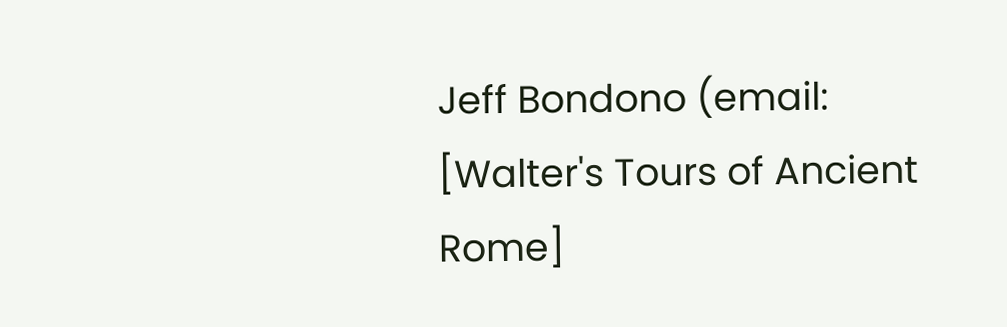Jeff Bondono (email:                         [Walter's Tours of Ancient Rome]